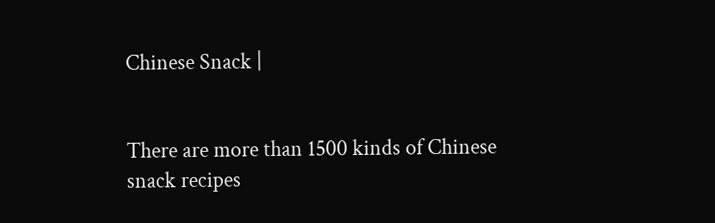Chinese Snack |


There are more than 1500 kinds of Chinese snack recipes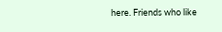here. Friends who like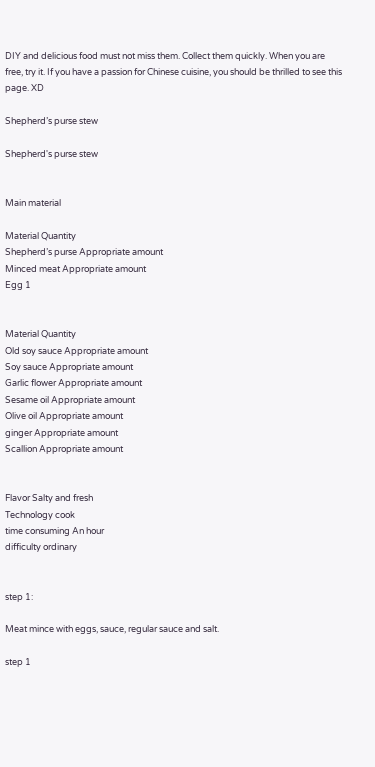DIY and delicious food must not miss them. Collect them quickly. When you are free, try it. If you have a passion for Chinese cuisine, you should be thrilled to see this page. XD

Shepherd’s purse stew

Shepherd's purse stew


Main material

Material Quantity
Shepherd’s purse Appropriate amount
Minced meat Appropriate amount
Egg 1


Material Quantity
Old soy sauce Appropriate amount
Soy sauce Appropriate amount
Garlic flower Appropriate amount
Sesame oil Appropriate amount
Olive oil Appropriate amount
ginger Appropriate amount
Scallion Appropriate amount


Flavor Salty and fresh
Technology cook
time consuming An hour
difficulty ordinary


step 1:

Meat mince with eggs, sauce, regular sauce and salt.

step 1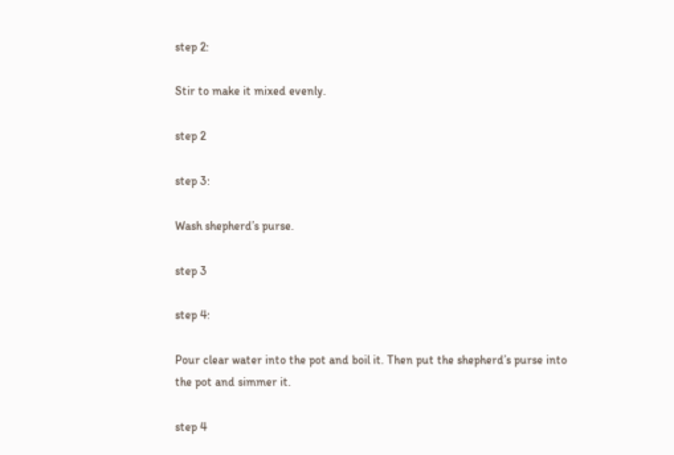step 2:

Stir to make it mixed evenly.

step 2

step 3:

Wash shepherd’s purse.

step 3

step 4:

Pour clear water into the pot and boil it. Then put the shepherd’s purse into the pot and simmer it.

step 4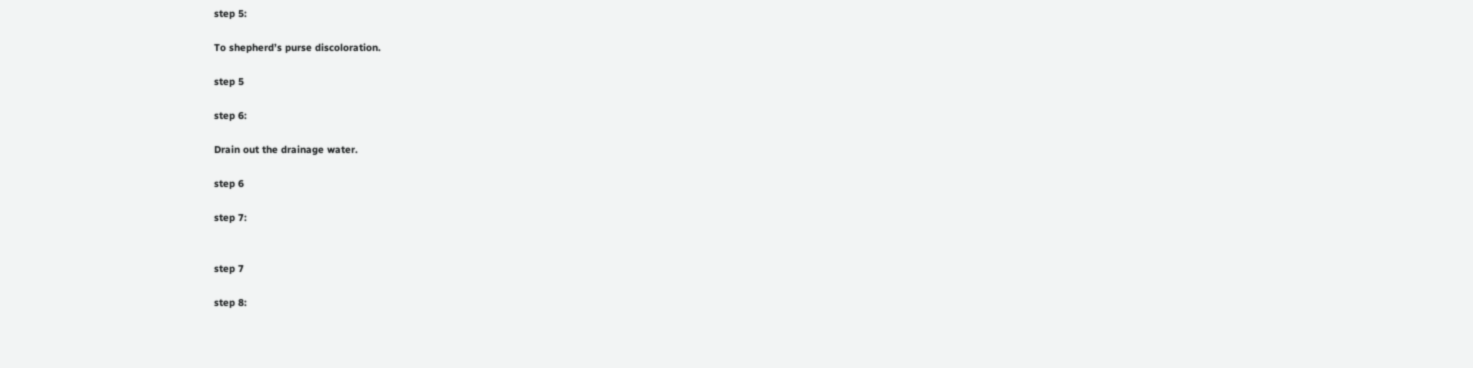step 5:

To shepherd’s purse discoloration.

step 5

step 6:

Drain out the drainage water.

step 6

step 7:


step 7

step 8: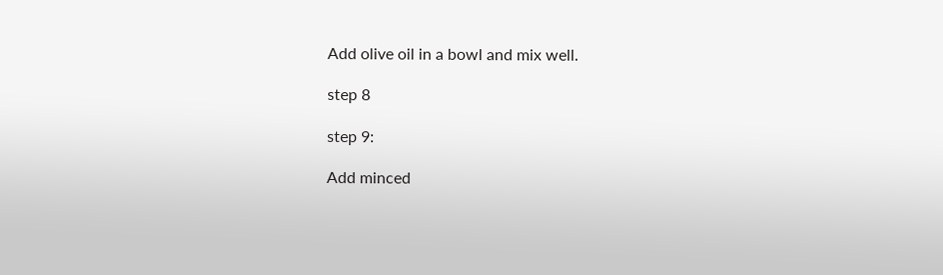Add olive oil in a bowl and mix well.

step 8

step 9:

Add minced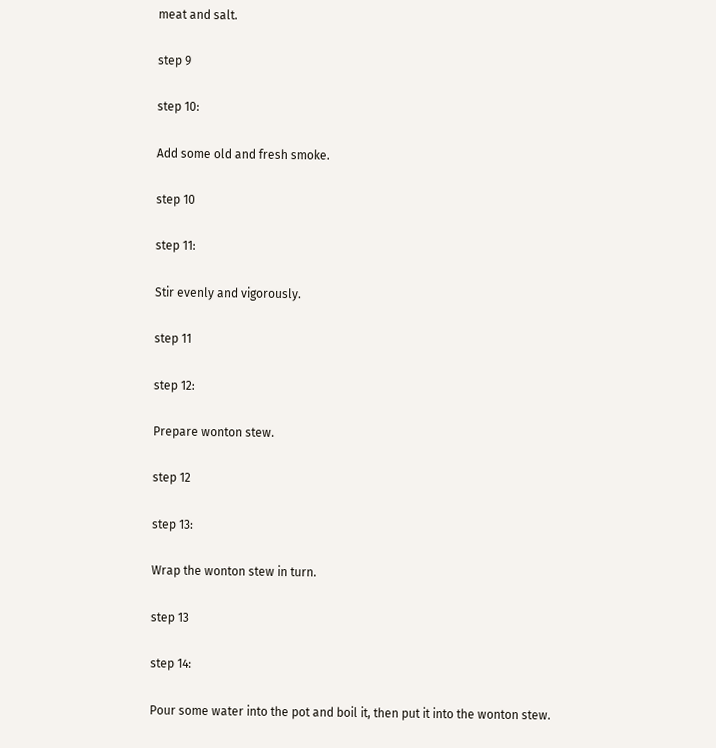meat and salt.

step 9

step 10:

Add some old and fresh smoke.

step 10

step 11:

Stir evenly and vigorously.

step 11

step 12:

Prepare wonton stew.

step 12

step 13:

Wrap the wonton stew in turn.

step 13

step 14:

Pour some water into the pot and boil it, then put it into the wonton stew.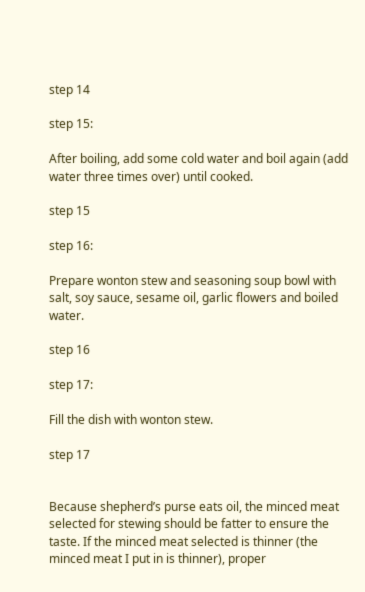step 14

step 15:

After boiling, add some cold water and boil again (add water three times over) until cooked.

step 15

step 16:

Prepare wonton stew and seasoning soup bowl with salt, soy sauce, sesame oil, garlic flowers and boiled water.

step 16

step 17:

Fill the dish with wonton stew.

step 17


Because shepherd’s purse eats oil, the minced meat selected for stewing should be fatter to ensure the taste. If the minced meat selected is thinner (the minced meat I put in is thinner), proper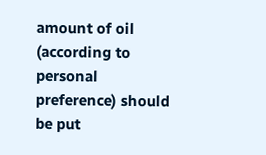amount of oil (according to personal preference) should be put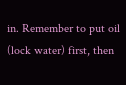in. Remember to put oil (lock water) first, then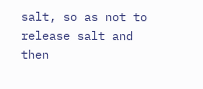salt, so as not to release salt and then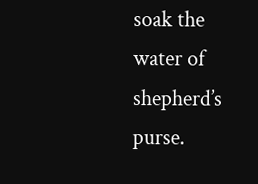soak the water of shepherd’s purse.